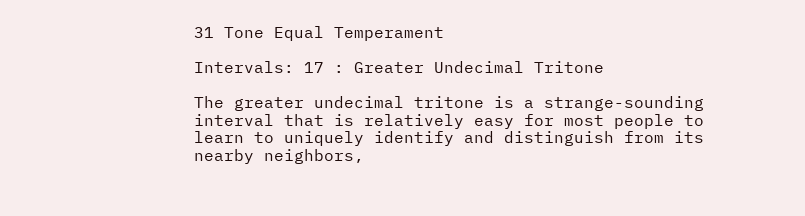31 Tone Equal Temperament

Intervals: 17 : Greater Undecimal Tritone

The greater undecimal tritone is a strange-sounding interval that is relatively easy for most people to learn to uniquely identify and distinguish from its nearby neighbors,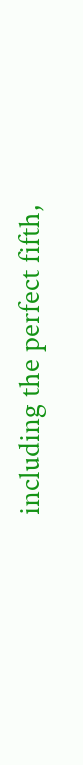including the perfect fifth,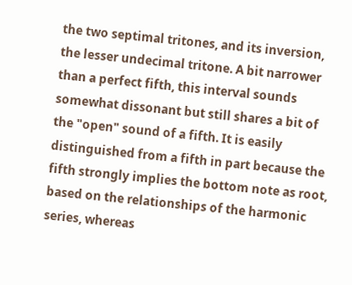the two septimal tritones, and its inversion, the lesser undecimal tritone. A bit narrower than a perfect fifth, this interval sounds somewhat dissonant but still shares a bit of the "open" sound of a fifth. It is easily distinguished from a fifth in part because the fifth strongly implies the bottom note as root, based on the relationships of the harmonic series, whereas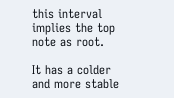this interval implies the top note as root.

It has a colder and more stable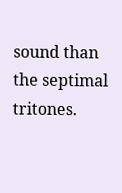sound than the septimal tritones.